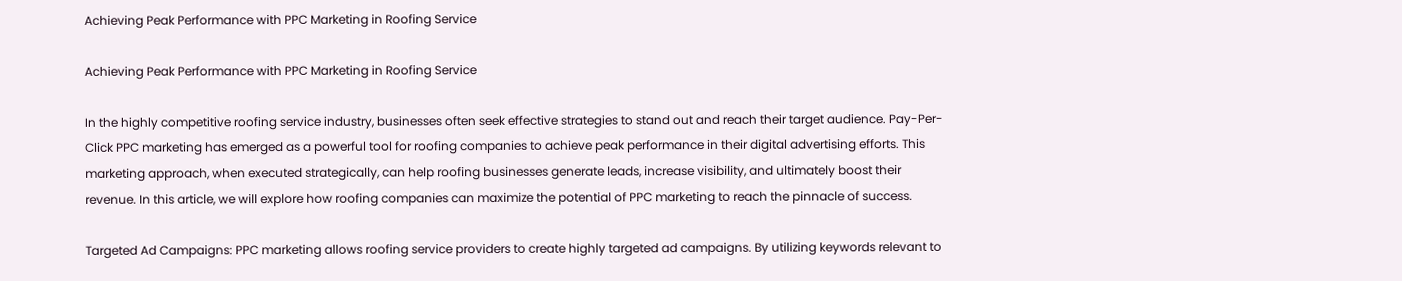Achieving Peak Performance with PPC Marketing in Roofing Service

Achieving Peak Performance with PPC Marketing in Roofing Service

In the highly competitive roofing service industry, businesses often seek effective strategies to stand out and reach their target audience. Pay-Per-Click PPC marketing has emerged as a powerful tool for roofing companies to achieve peak performance in their digital advertising efforts. This marketing approach, when executed strategically, can help roofing businesses generate leads, increase visibility, and ultimately boost their revenue. In this article, we will explore how roofing companies can maximize the potential of PPC marketing to reach the pinnacle of success.

Targeted Ad Campaigns: PPC marketing allows roofing service providers to create highly targeted ad campaigns. By utilizing keywords relevant to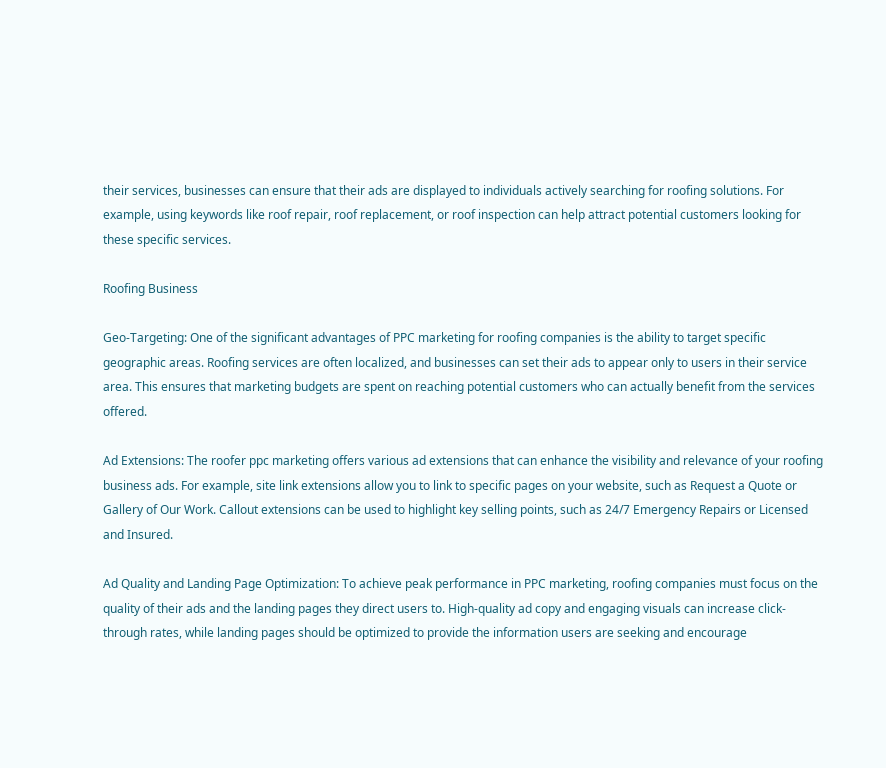their services, businesses can ensure that their ads are displayed to individuals actively searching for roofing solutions. For example, using keywords like roof repair, roof replacement, or roof inspection can help attract potential customers looking for these specific services.

Roofing Business

Geo-Targeting: One of the significant advantages of PPC marketing for roofing companies is the ability to target specific geographic areas. Roofing services are often localized, and businesses can set their ads to appear only to users in their service area. This ensures that marketing budgets are spent on reaching potential customers who can actually benefit from the services offered.

Ad Extensions: The roofer ppc marketing offers various ad extensions that can enhance the visibility and relevance of your roofing business ads. For example, site link extensions allow you to link to specific pages on your website, such as Request a Quote or Gallery of Our Work. Callout extensions can be used to highlight key selling points, such as 24/7 Emergency Repairs or Licensed and Insured.

Ad Quality and Landing Page Optimization: To achieve peak performance in PPC marketing, roofing companies must focus on the quality of their ads and the landing pages they direct users to. High-quality ad copy and engaging visuals can increase click-through rates, while landing pages should be optimized to provide the information users are seeking and encourage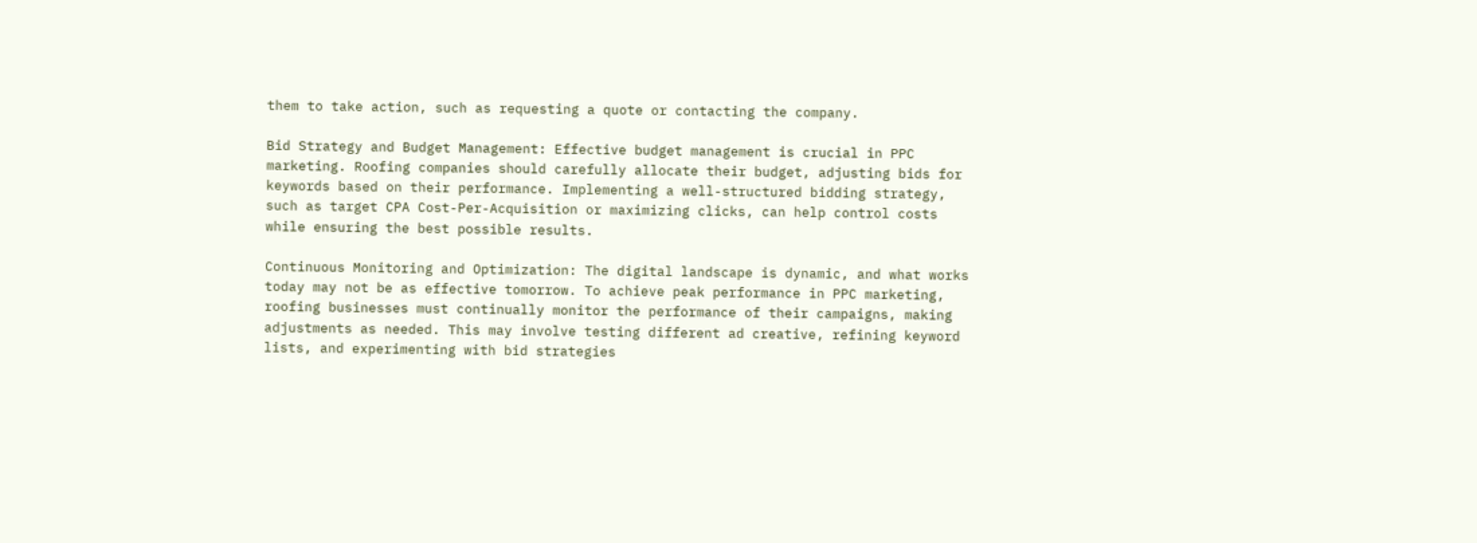them to take action, such as requesting a quote or contacting the company.

Bid Strategy and Budget Management: Effective budget management is crucial in PPC marketing. Roofing companies should carefully allocate their budget, adjusting bids for keywords based on their performance. Implementing a well-structured bidding strategy, such as target CPA Cost-Per-Acquisition or maximizing clicks, can help control costs while ensuring the best possible results.

Continuous Monitoring and Optimization: The digital landscape is dynamic, and what works today may not be as effective tomorrow. To achieve peak performance in PPC marketing, roofing businesses must continually monitor the performance of their campaigns, making adjustments as needed. This may involve testing different ad creative, refining keyword lists, and experimenting with bid strategies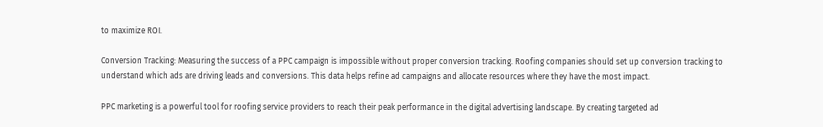to maximize ROI.

Conversion Tracking: Measuring the success of a PPC campaign is impossible without proper conversion tracking. Roofing companies should set up conversion tracking to understand which ads are driving leads and conversions. This data helps refine ad campaigns and allocate resources where they have the most impact.

PPC marketing is a powerful tool for roofing service providers to reach their peak performance in the digital advertising landscape. By creating targeted ad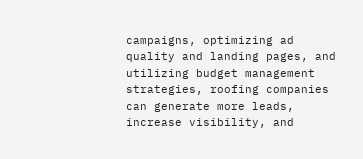campaigns, optimizing ad quality and landing pages, and utilizing budget management strategies, roofing companies can generate more leads, increase visibility, and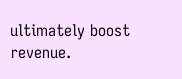ultimately boost revenue.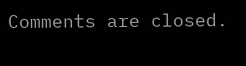Comments are closed.